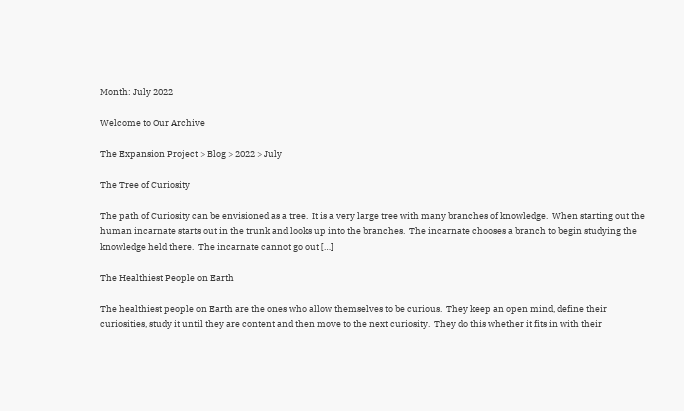Month: July 2022

Welcome to Our Archive

The Expansion Project > Blog > 2022 > July

The Tree of Curiosity

The path of Curiosity can be envisioned as a tree.  It is a very large tree with many branches of knowledge.  When starting out the human incarnate starts out in the trunk and looks up into the branches.  The incarnate chooses a branch to begin studying the knowledge held there.  The incarnate cannot go out […]

The Healthiest People on Earth

The healthiest people on Earth are the ones who allow themselves to be curious.  They keep an open mind, define their curiosities, study it until they are content and then move to the next curiosity.  They do this whether it fits in with their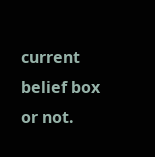current belief box or not.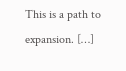This is a path to expansion. […]